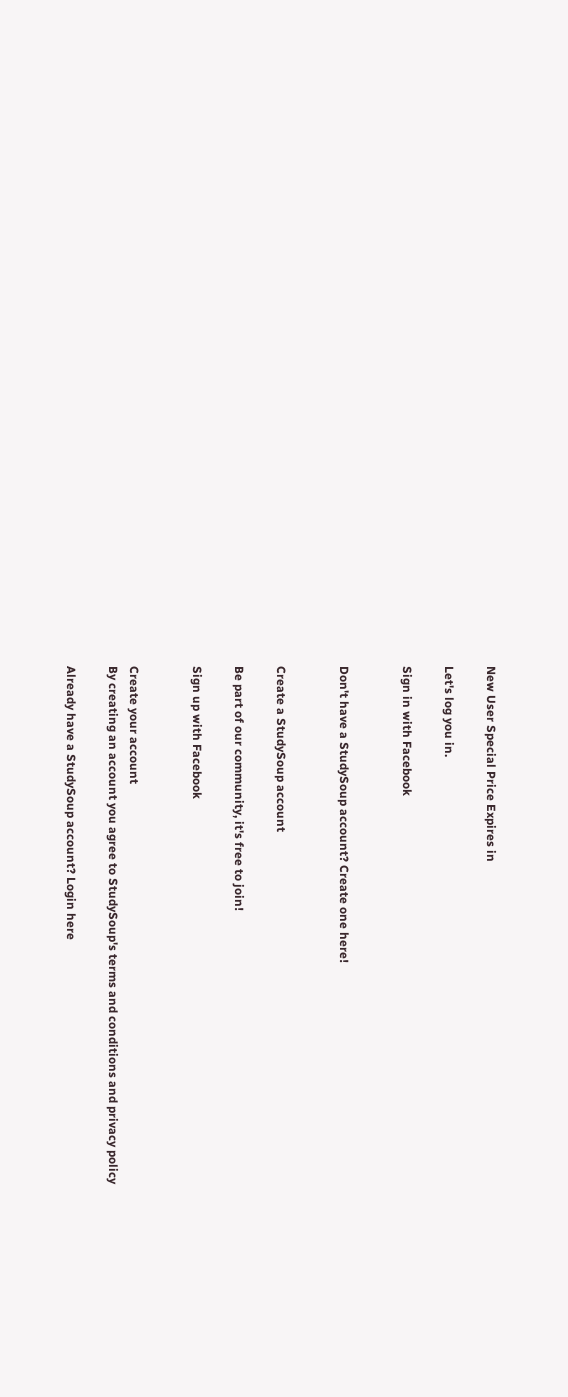New User Special Price Expires in

Let's log you in.

Sign in with Facebook


Don't have a StudySoup account? Create one here!


Create a StudySoup account

Be part of our community, it's free to join!

Sign up with Facebook


Create your account
By creating an account you agree to StudySoup's terms and conditions and privacy policy

Already have a StudySoup account? Login here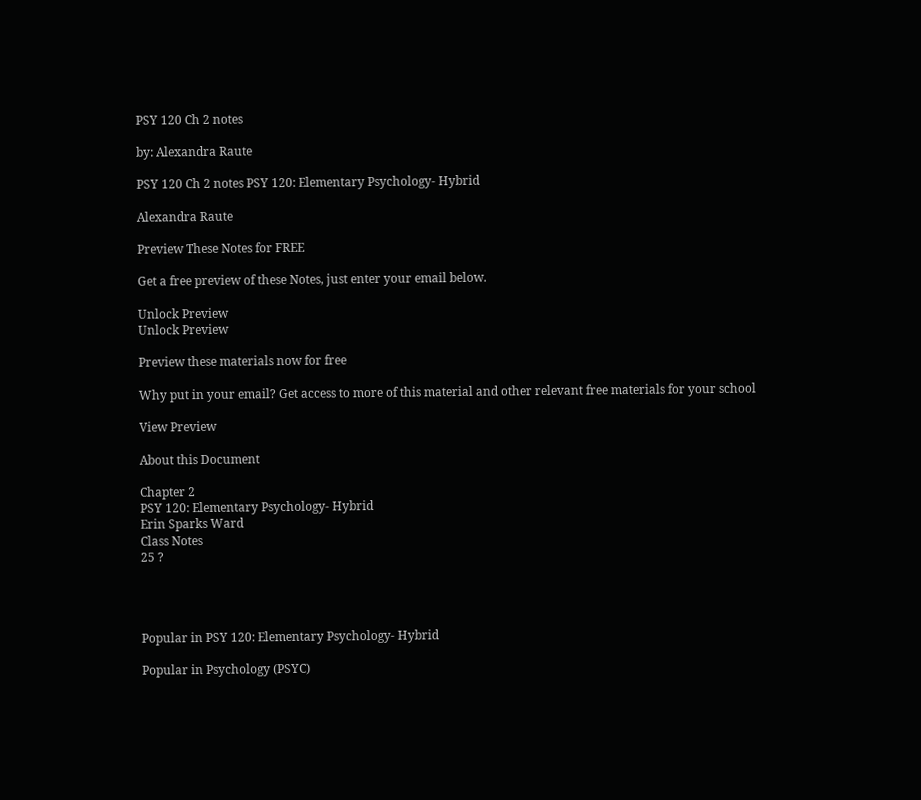PSY 120 Ch 2 notes

by: Alexandra Raute

PSY 120 Ch 2 notes PSY 120: Elementary Psychology- Hybrid

Alexandra Raute

Preview These Notes for FREE

Get a free preview of these Notes, just enter your email below.

Unlock Preview
Unlock Preview

Preview these materials now for free

Why put in your email? Get access to more of this material and other relevant free materials for your school

View Preview

About this Document

Chapter 2
PSY 120: Elementary Psychology- Hybrid
Erin Sparks Ward
Class Notes
25 ?




Popular in PSY 120: Elementary Psychology- Hybrid

Popular in Psychology (PSYC)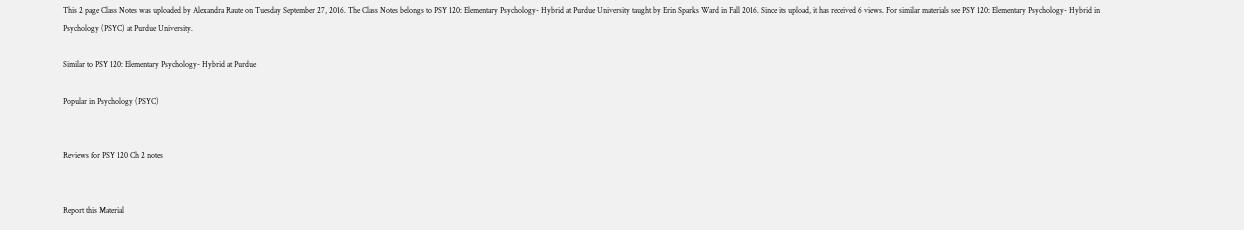This 2 page Class Notes was uploaded by Alexandra Raute on Tuesday September 27, 2016. The Class Notes belongs to PSY 120: Elementary Psychology- Hybrid at Purdue University taught by Erin Sparks Ward in Fall 2016. Since its upload, it has received 6 views. For similar materials see PSY 120: Elementary Psychology- Hybrid in Psychology (PSYC) at Purdue University.

Similar to PSY 120: Elementary Psychology- Hybrid at Purdue

Popular in Psychology (PSYC)


Reviews for PSY 120 Ch 2 notes


Report this Material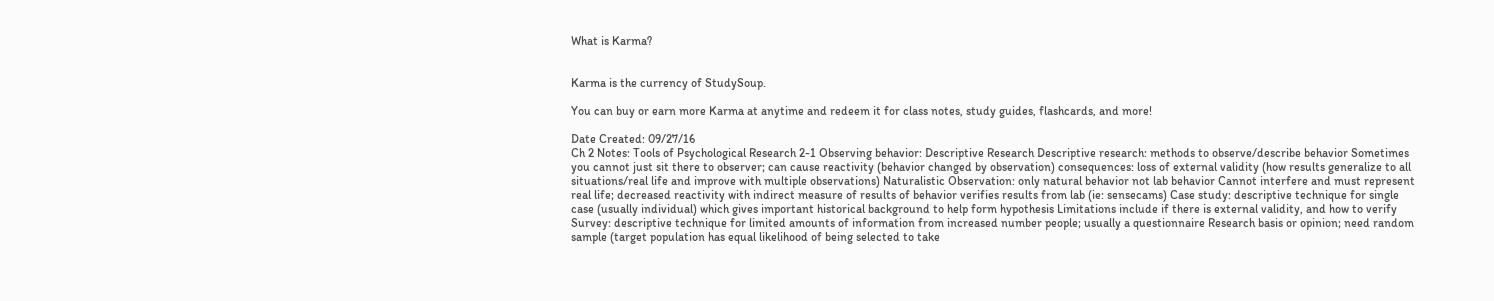What is Karma?


Karma is the currency of StudySoup.

You can buy or earn more Karma at anytime and redeem it for class notes, study guides, flashcards, and more!

Date Created: 09/27/16
Ch 2 Notes: Tools of Psychological Research 2-1 Observing behavior: Descriptive Research Descriptive research: methods to observe/describe behavior Sometimes you cannot just sit there to observer; can cause reactivity (behavior changed by observation) consequences: loss of external validity (how results generalize to all situations/real life and improve with multiple observations) Naturalistic Observation: only natural behavior not lab behavior Cannot interfere and must represent real life; decreased reactivity with indirect measure of results of behavior verifies results from lab (ie: sensecams) Case study: descriptive technique for single case (usually individual) which gives important historical background to help form hypothesis Limitations include if there is external validity, and how to verify Survey: descriptive technique for limited amounts of information from increased number people; usually a questionnaire Research basis or opinion; need random sample (target population has equal likelihood of being selected to take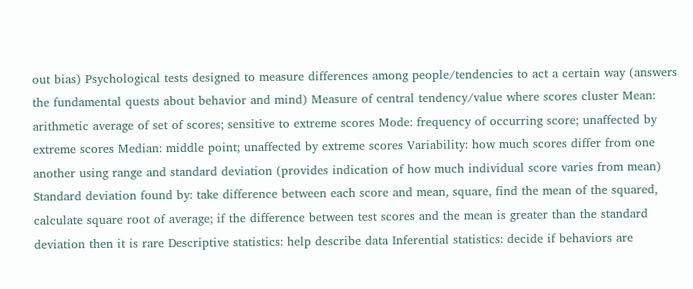out bias) Psychological tests designed to measure differences among people/tendencies to act a certain way (answers the fundamental quests about behavior and mind) Measure of central tendency/value where scores cluster Mean: arithmetic average of set of scores; sensitive to extreme scores Mode: frequency of occurring score; unaffected by extreme scores Median: middle point; unaffected by extreme scores Variability: how much scores differ from one another using range and standard deviation (provides indication of how much individual score varies from mean) Standard deviation found by: take difference between each score and mean, square, find the mean of the squared, calculate square root of average; if the difference between test scores and the mean is greater than the standard deviation then it is rare Descriptive statistics: help describe data Inferential statistics: decide if behaviors are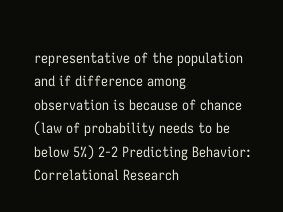representative of the population and if difference among observation is because of chance (law of probability needs to be below 5%) 2-2 Predicting Behavior: Correlational Research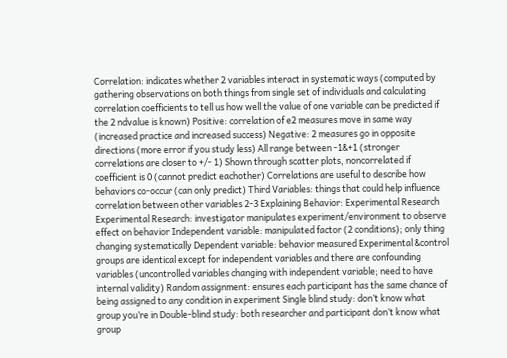Correlation: indicates whether 2 variables interact in systematic ways (computed by gathering observations on both things from single set of individuals and calculating correlation coefficients to tell us how well the value of one variable can be predicted if the 2 ndvalue is known) Positive: correlation of e2 measures move in same way (increased practice and increased success) Negative: 2 measures go in opposite directions (more error if you study less) All range between -1&+1 (stronger correlations are closer to +/- 1) Shown through scatter plots, noncorrelated if coefficient is 0 (cannot predict eachother) Correlations are useful to describe how behaviors co-occur (can only predict) Third Variables: things that could help influence correlation between other variables 2-3 Explaining Behavior: Experimental Research Experimental Research: investigator manipulates experiment/environment to observe effect on behavior Independent variable: manipulated factor (2 conditions); only thing changing systematically Dependent variable: behavior measured Experimental &control groups are identical except for independent variables and there are confounding variables (uncontrolled variables changing with independent variable; need to have internal validity) Random assignment: ensures each participant has the same chance of being assigned to any condition in experiment Single blind study: don’t know what group you’re in Double-blind study: both researcher and participant don’t know what group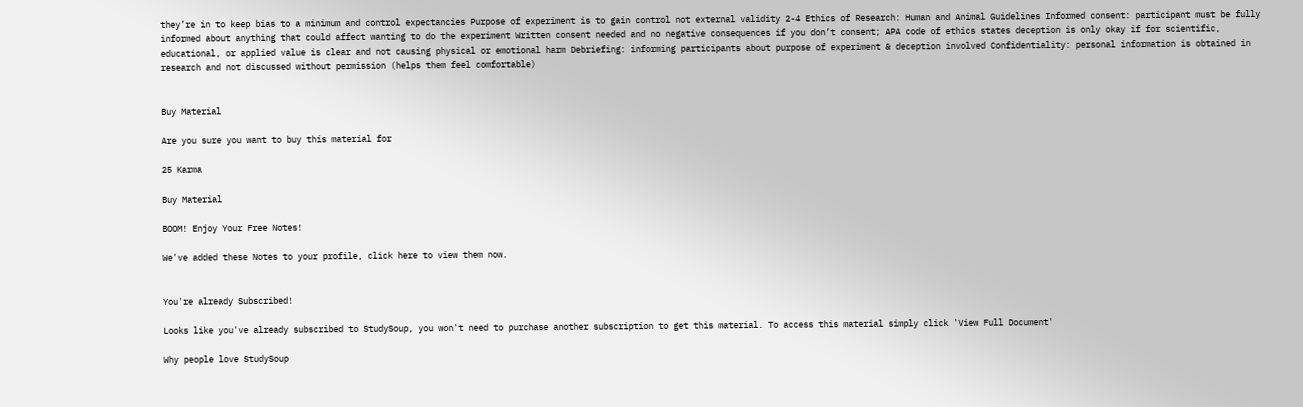they’re in to keep bias to a minimum and control expectancies Purpose of experiment is to gain control not external validity 2-4 Ethics of Research: Human and Animal Guidelines Informed consent: participant must be fully informed about anything that could affect wanting to do the experiment Written consent needed and no negative consequences if you don’t consent; APA code of ethics states deception is only okay if for scientific, educational, or applied value is clear and not causing physical or emotional harm Debriefing: informing participants about purpose of experiment & deception involved Confidentiality: personal information is obtained in research and not discussed without permission (helps them feel comfortable)


Buy Material

Are you sure you want to buy this material for

25 Karma

Buy Material

BOOM! Enjoy Your Free Notes!

We've added these Notes to your profile, click here to view them now.


You're already Subscribed!

Looks like you've already subscribed to StudySoup, you won't need to purchase another subscription to get this material. To access this material simply click 'View Full Document'

Why people love StudySoup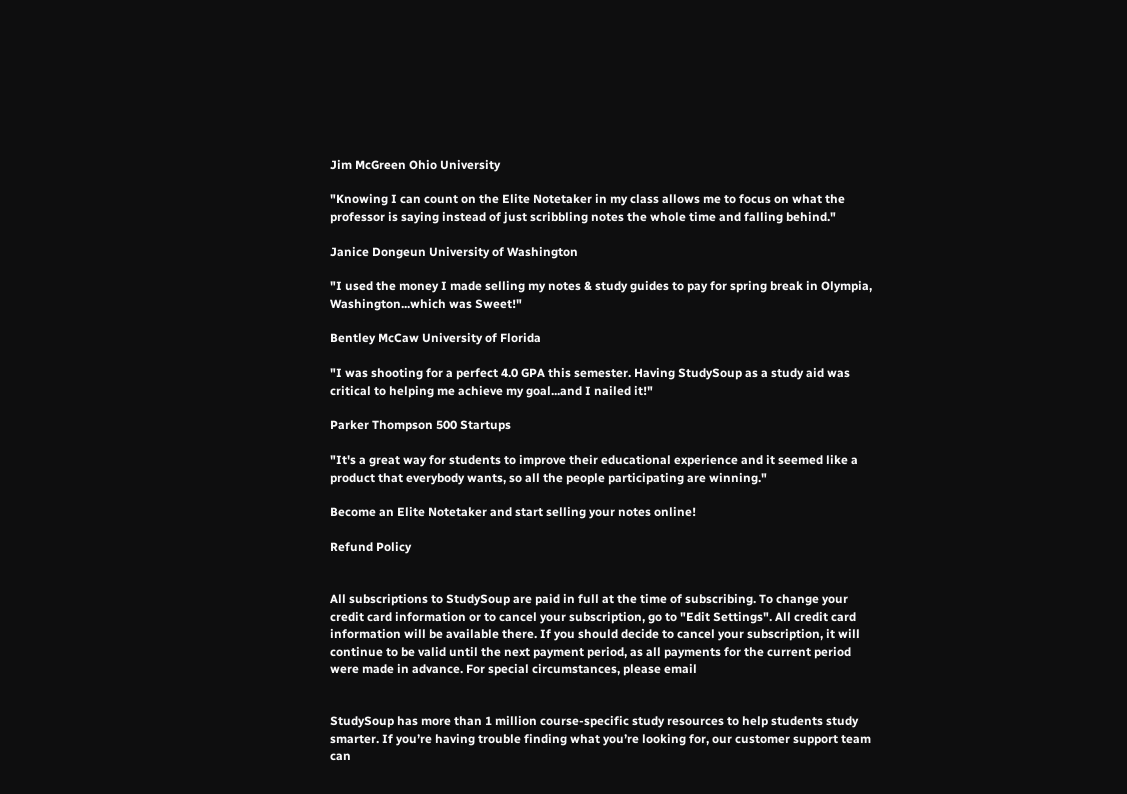Jim McGreen Ohio University

"Knowing I can count on the Elite Notetaker in my class allows me to focus on what the professor is saying instead of just scribbling notes the whole time and falling behind."

Janice Dongeun University of Washington

"I used the money I made selling my notes & study guides to pay for spring break in Olympia, Washington...which was Sweet!"

Bentley McCaw University of Florida

"I was shooting for a perfect 4.0 GPA this semester. Having StudySoup as a study aid was critical to helping me achieve my goal...and I nailed it!"

Parker Thompson 500 Startups

"It's a great way for students to improve their educational experience and it seemed like a product that everybody wants, so all the people participating are winning."

Become an Elite Notetaker and start selling your notes online!

Refund Policy


All subscriptions to StudySoup are paid in full at the time of subscribing. To change your credit card information or to cancel your subscription, go to "Edit Settings". All credit card information will be available there. If you should decide to cancel your subscription, it will continue to be valid until the next payment period, as all payments for the current period were made in advance. For special circumstances, please email


StudySoup has more than 1 million course-specific study resources to help students study smarter. If you’re having trouble finding what you’re looking for, our customer support team can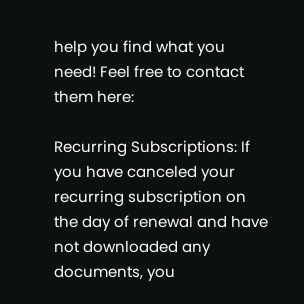help you find what you need! Feel free to contact them here:

Recurring Subscriptions: If you have canceled your recurring subscription on the day of renewal and have not downloaded any documents, you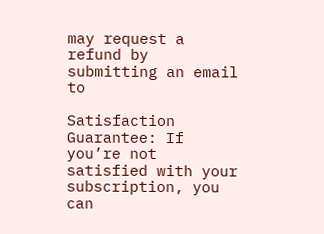may request a refund by submitting an email to

Satisfaction Guarantee: If you’re not satisfied with your subscription, you can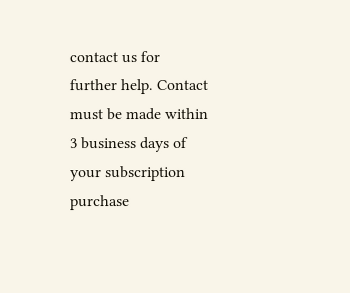contact us for further help. Contact must be made within 3 business days of your subscription purchase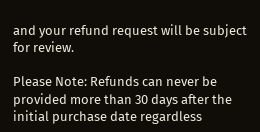and your refund request will be subject for review.

Please Note: Refunds can never be provided more than 30 days after the initial purchase date regardless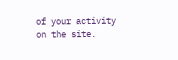of your activity on the site.